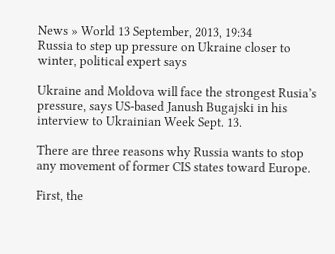News » World 13 September, 2013, 19:34
Russia to step up pressure on Ukraine closer to winter, political expert says

Ukraine and Moldova will face the strongest Rusia’s pressure, says US-based Janush Bugajski in his interview to Ukrainian Week Sept. 13.

There are three reasons why Russia wants to stop any movement of former CIS states toward Europe.

First, the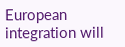European integration will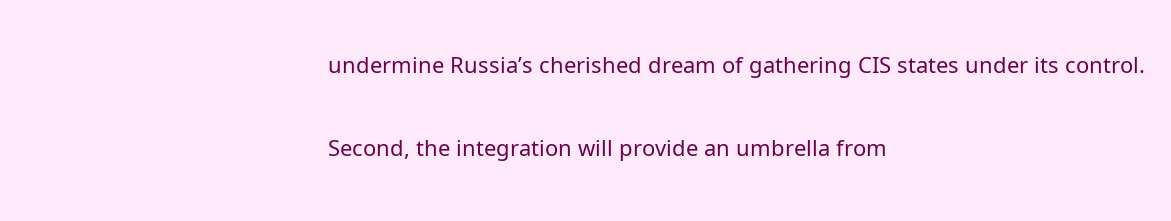undermine Russia’s cherished dream of gathering CIS states under its control.

Second, the integration will provide an umbrella from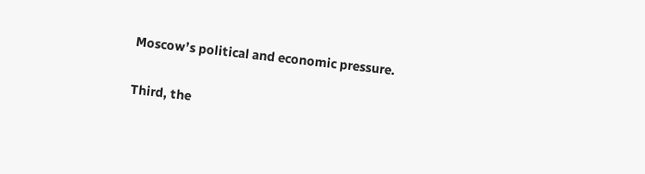Moscow’s political and economic pressure.

Third, the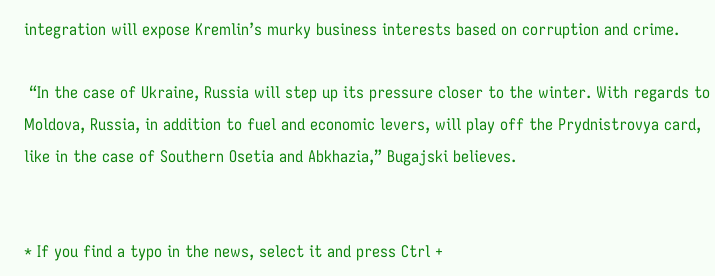integration will expose Kremlin’s murky business interests based on corruption and crime.

 “In the case of Ukraine, Russia will step up its pressure closer to the winter. With regards to Moldova, Russia, in addition to fuel and economic levers, will play off the Prydnistrovya card, like in the case of Southern Osetia and Abkhazia,” Bugajski believes.


* If you find a typo in the news, select it and press Ctrl +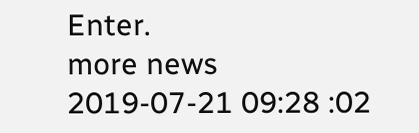Enter.
more news
2019-07-21 09:28 :02